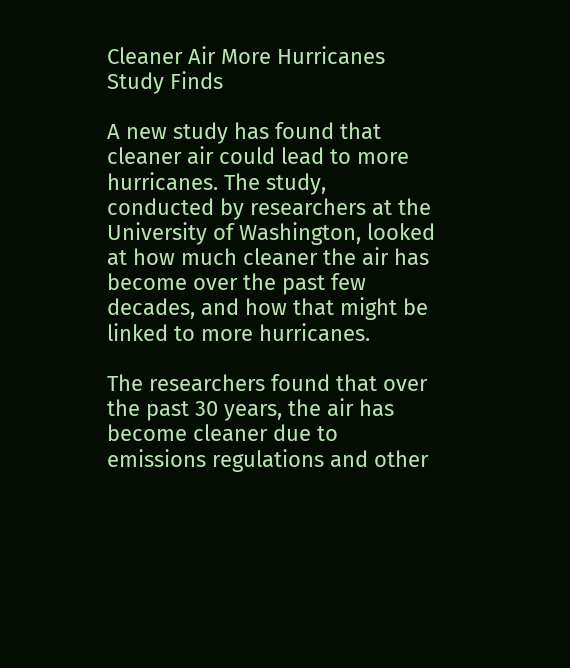Cleaner Air More Hurricanes Study Finds

A new study has found that cleaner air could lead to more hurricanes. The study, conducted by researchers at the University of Washington, looked at how much cleaner the air has become over the past few decades, and how that might be linked to more hurricanes.

The researchers found that over the past 30 years, the air has become cleaner due to emissions regulations and other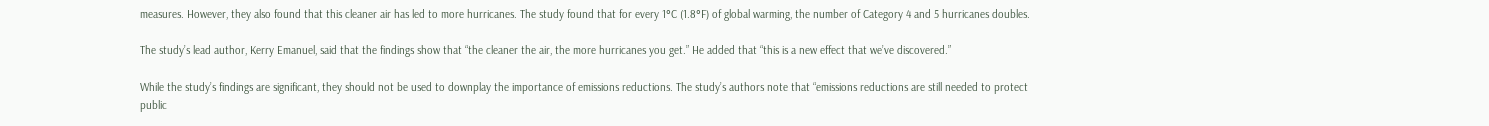measures. However, they also found that this cleaner air has led to more hurricanes. The study found that for every 1°C (1.8°F) of global warming, the number of Category 4 and 5 hurricanes doubles.

The study’s lead author, Kerry Emanuel, said that the findings show that “the cleaner the air, the more hurricanes you get.” He added that “this is a new effect that we’ve discovered.”

While the study’s findings are significant, they should not be used to downplay the importance of emissions reductions. The study’s authors note that “emissions reductions are still needed to protect public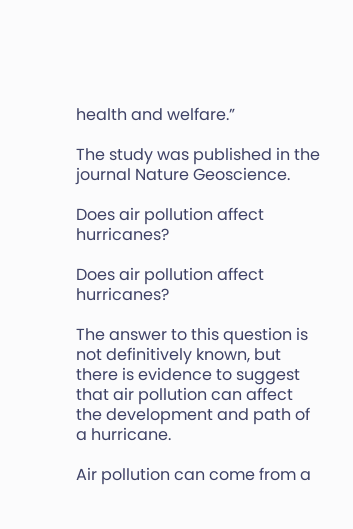health and welfare.”

The study was published in the journal Nature Geoscience.

Does air pollution affect hurricanes?

Does air pollution affect hurricanes?

The answer to this question is not definitively known, but there is evidence to suggest that air pollution can affect the development and path of a hurricane.

Air pollution can come from a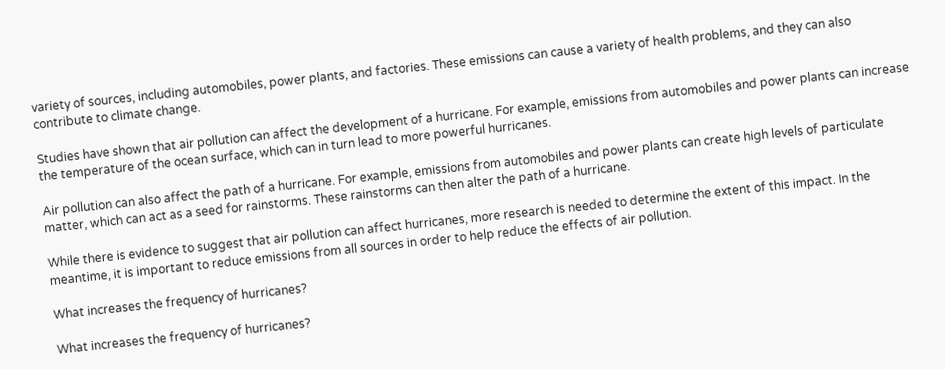variety of sources, including automobiles, power plants, and factories. These emissions can cause a variety of health problems, and they can also contribute to climate change.

Studies have shown that air pollution can affect the development of a hurricane. For example, emissions from automobiles and power plants can increase the temperature of the ocean surface, which can in turn lead to more powerful hurricanes.

Air pollution can also affect the path of a hurricane. For example, emissions from automobiles and power plants can create high levels of particulate matter, which can act as a seed for rainstorms. These rainstorms can then alter the path of a hurricane.

While there is evidence to suggest that air pollution can affect hurricanes, more research is needed to determine the extent of this impact. In the meantime, it is important to reduce emissions from all sources in order to help reduce the effects of air pollution.

What increases the frequency of hurricanes?

What increases the frequency of hurricanes?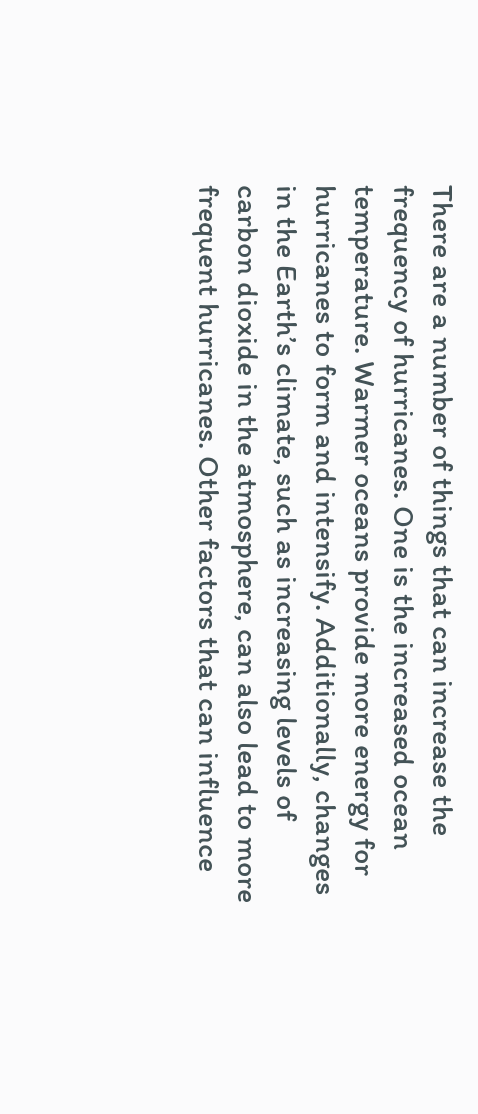There are a number of things that can increase the frequency of hurricanes. One is the increased ocean temperature. Warmer oceans provide more energy for hurricanes to form and intensify. Additionally, changes in the Earth’s climate, such as increasing levels of carbon dioxide in the atmosphere, can also lead to more frequent hurricanes. Other factors that can influence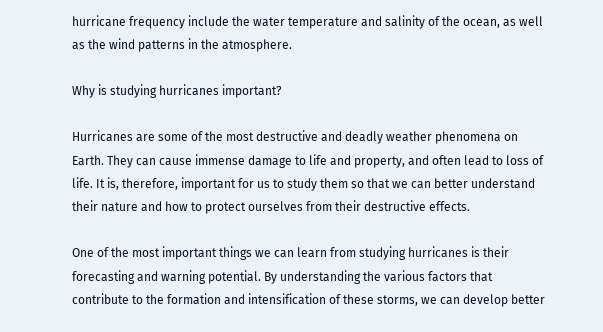hurricane frequency include the water temperature and salinity of the ocean, as well as the wind patterns in the atmosphere.

Why is studying hurricanes important?

Hurricanes are some of the most destructive and deadly weather phenomena on Earth. They can cause immense damage to life and property, and often lead to loss of life. It is, therefore, important for us to study them so that we can better understand their nature and how to protect ourselves from their destructive effects.

One of the most important things we can learn from studying hurricanes is their forecasting and warning potential. By understanding the various factors that contribute to the formation and intensification of these storms, we can develop better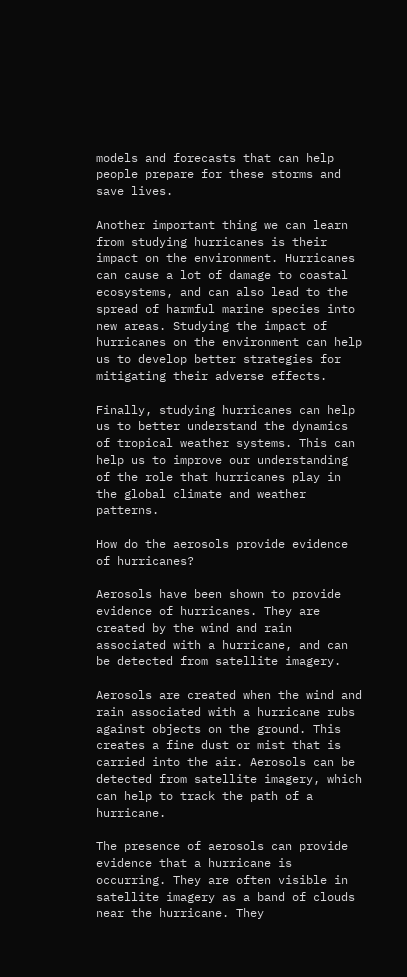models and forecasts that can help people prepare for these storms and save lives.

Another important thing we can learn from studying hurricanes is their impact on the environment. Hurricanes can cause a lot of damage to coastal ecosystems, and can also lead to the spread of harmful marine species into new areas. Studying the impact of hurricanes on the environment can help us to develop better strategies for mitigating their adverse effects.

Finally, studying hurricanes can help us to better understand the dynamics of tropical weather systems. This can help us to improve our understanding of the role that hurricanes play in the global climate and weather patterns.

How do the aerosols provide evidence of hurricanes?

Aerosols have been shown to provide evidence of hurricanes. They are created by the wind and rain associated with a hurricane, and can be detected from satellite imagery.

Aerosols are created when the wind and rain associated with a hurricane rubs against objects on the ground. This creates a fine dust or mist that is carried into the air. Aerosols can be detected from satellite imagery, which can help to track the path of a hurricane.

The presence of aerosols can provide evidence that a hurricane is occurring. They are often visible in satellite imagery as a band of clouds near the hurricane. They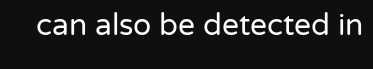can also be detected in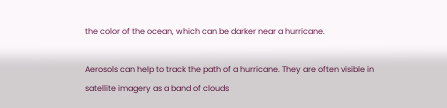the color of the ocean, which can be darker near a hurricane.

Aerosols can help to track the path of a hurricane. They are often visible in satellite imagery as a band of clouds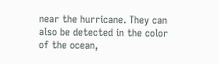near the hurricane. They can also be detected in the color of the ocean,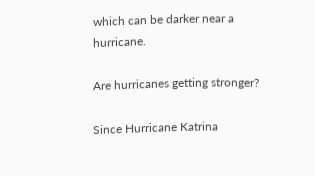which can be darker near a hurricane.

Are hurricanes getting stronger?

Since Hurricane Katrina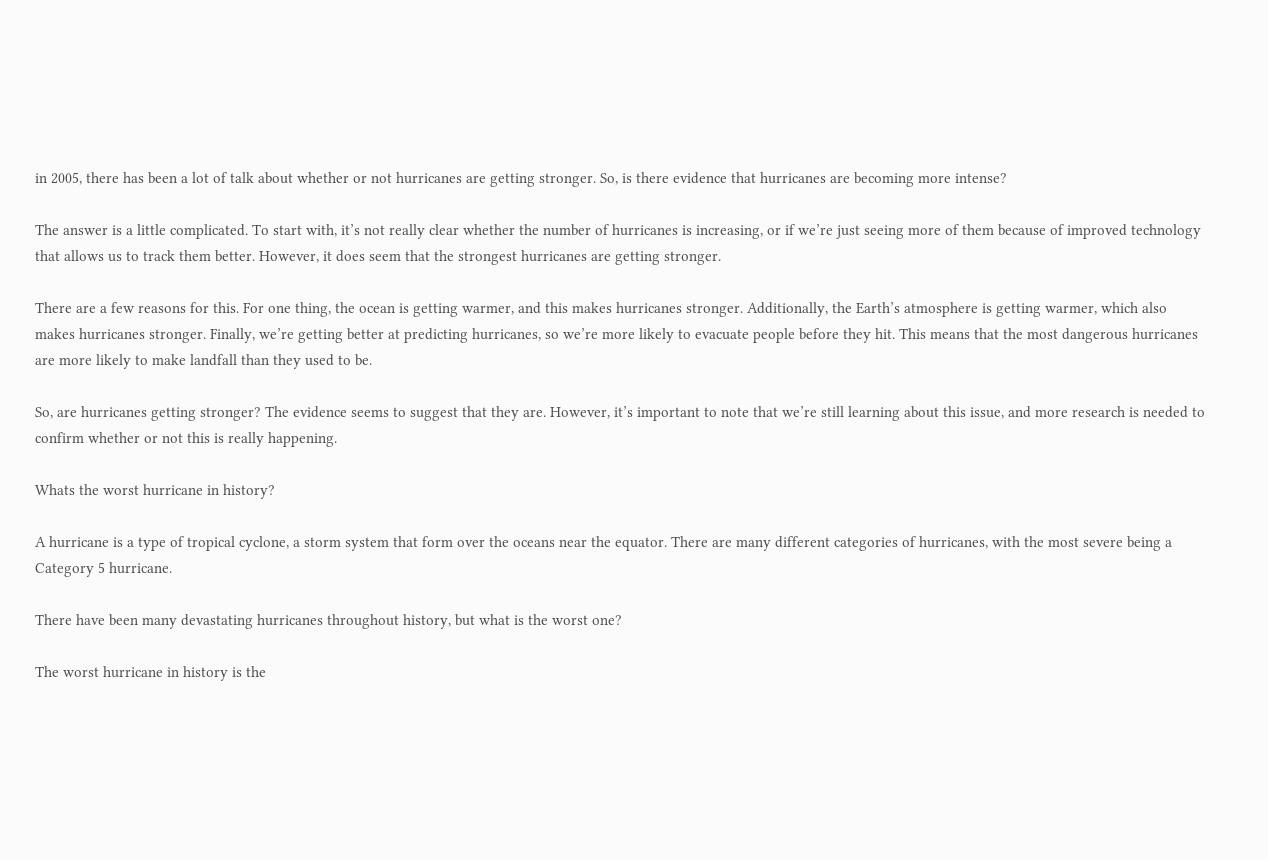in 2005, there has been a lot of talk about whether or not hurricanes are getting stronger. So, is there evidence that hurricanes are becoming more intense?

The answer is a little complicated. To start with, it’s not really clear whether the number of hurricanes is increasing, or if we’re just seeing more of them because of improved technology that allows us to track them better. However, it does seem that the strongest hurricanes are getting stronger.

There are a few reasons for this. For one thing, the ocean is getting warmer, and this makes hurricanes stronger. Additionally, the Earth’s atmosphere is getting warmer, which also makes hurricanes stronger. Finally, we’re getting better at predicting hurricanes, so we’re more likely to evacuate people before they hit. This means that the most dangerous hurricanes are more likely to make landfall than they used to be.

So, are hurricanes getting stronger? The evidence seems to suggest that they are. However, it’s important to note that we’re still learning about this issue, and more research is needed to confirm whether or not this is really happening.

Whats the worst hurricane in history?

A hurricane is a type of tropical cyclone, a storm system that form over the oceans near the equator. There are many different categories of hurricanes, with the most severe being a Category 5 hurricane.

There have been many devastating hurricanes throughout history, but what is the worst one?

The worst hurricane in history is the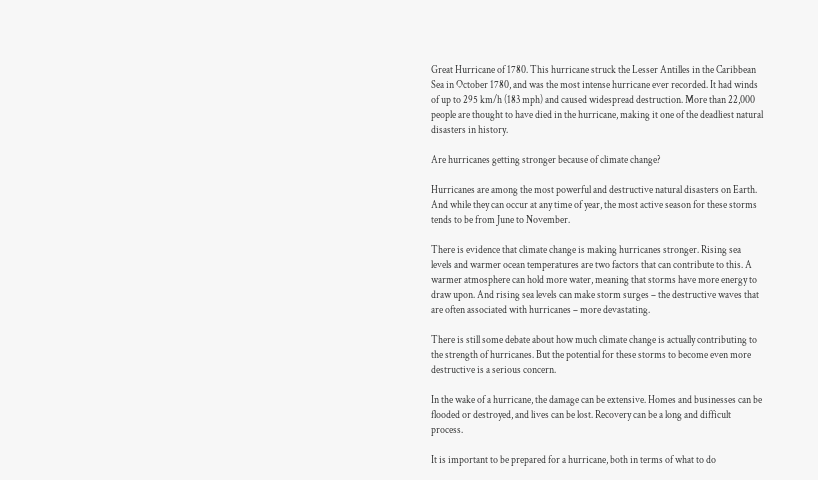Great Hurricane of 1780. This hurricane struck the Lesser Antilles in the Caribbean Sea in October 1780, and was the most intense hurricane ever recorded. It had winds of up to 295 km/h (183 mph) and caused widespread destruction. More than 22,000 people are thought to have died in the hurricane, making it one of the deadliest natural disasters in history.

Are hurricanes getting stronger because of climate change?

Hurricanes are among the most powerful and destructive natural disasters on Earth. And while they can occur at any time of year, the most active season for these storms tends to be from June to November.

There is evidence that climate change is making hurricanes stronger. Rising sea levels and warmer ocean temperatures are two factors that can contribute to this. A warmer atmosphere can hold more water, meaning that storms have more energy to draw upon. And rising sea levels can make storm surges – the destructive waves that are often associated with hurricanes – more devastating.

There is still some debate about how much climate change is actually contributing to the strength of hurricanes. But the potential for these storms to become even more destructive is a serious concern.

In the wake of a hurricane, the damage can be extensive. Homes and businesses can be flooded or destroyed, and lives can be lost. Recovery can be a long and difficult process.

It is important to be prepared for a hurricane, both in terms of what to do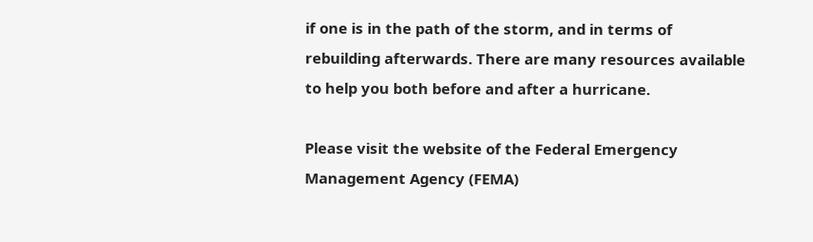if one is in the path of the storm, and in terms of rebuilding afterwards. There are many resources available to help you both before and after a hurricane.

Please visit the website of the Federal Emergency Management Agency (FEMA)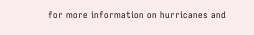for more information on hurricanes and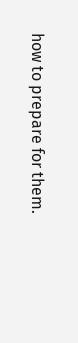how to prepare for them.